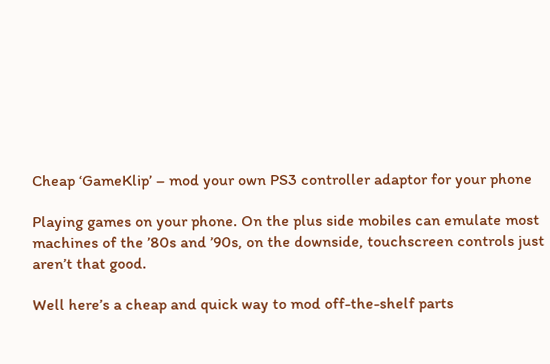Cheap ‘GameKlip’ – mod your own PS3 controller adaptor for your phone

Playing games on your phone. On the plus side mobiles can emulate most machines of the ’80s and ’90s, on the downside, touchscreen controls just aren’t that good.

Well here’s a cheap and quick way to mod off-the-shelf parts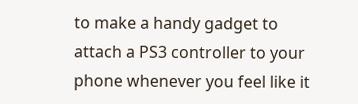to make a handy gadget to attach a PS3 controller to your phone whenever you feel like it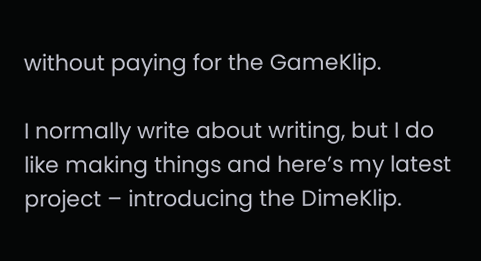without paying for the GameKlip.

I normally write about writing, but I do like making things and here’s my latest project – introducing the DimeKlip.